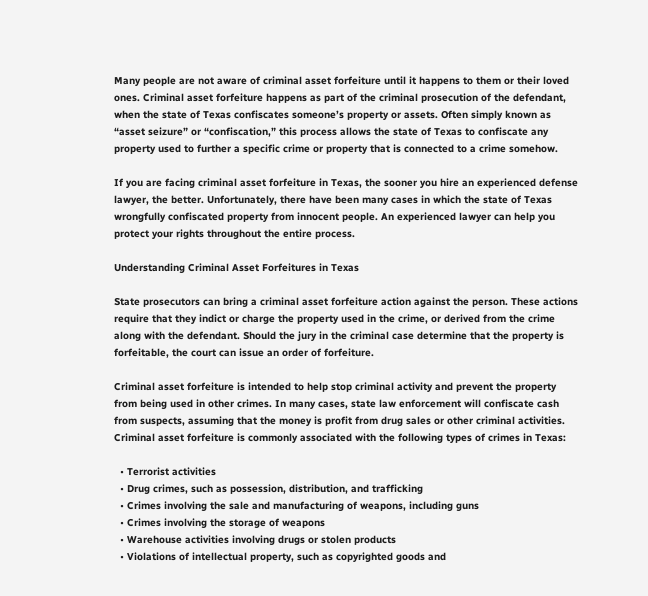Many people are not aware of criminal asset forfeiture until it happens to them or their loved ones. Criminal asset forfeiture happens as part of the criminal prosecution of the defendant, when the state of Texas confiscates someone’s property or assets. Often simply known as “asset seizure” or “confiscation,” this process allows the state of Texas to confiscate any property used to further a specific crime or property that is connected to a crime somehow.

If you are facing criminal asset forfeiture in Texas, the sooner you hire an experienced defense lawyer, the better. Unfortunately, there have been many cases in which the state of Texas wrongfully confiscated property from innocent people. An experienced lawyer can help you protect your rights throughout the entire process.

Understanding Criminal Asset Forfeitures in Texas

State prosecutors can bring a criminal asset forfeiture action against the person. These actions require that they indict or charge the property used in the crime, or derived from the crime along with the defendant. Should the jury in the criminal case determine that the property is forfeitable, the court can issue an order of forfeiture.

Criminal asset forfeiture is intended to help stop criminal activity and prevent the property from being used in other crimes. In many cases, state law enforcement will confiscate cash from suspects, assuming that the money is profit from drug sales or other criminal activities. Criminal asset forfeiture is commonly associated with the following types of crimes in Texas:

  • Terrorist activities
  • Drug crimes, such as possession, distribution, and trafficking
  • Crimes involving the sale and manufacturing of weapons, including guns
  • Crimes involving the storage of weapons
  • Warehouse activities involving drugs or stolen products
  • Violations of intellectual property, such as copyrighted goods and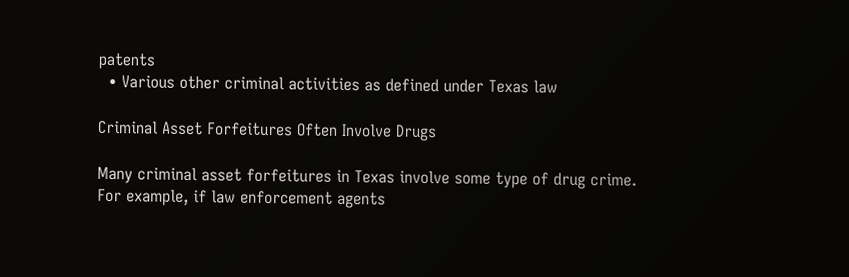patents
  • Various other criminal activities as defined under Texas law

Criminal Asset Forfeitures Often Involve Drugs

Many criminal asset forfeitures in Texas involve some type of drug crime. For example, if law enforcement agents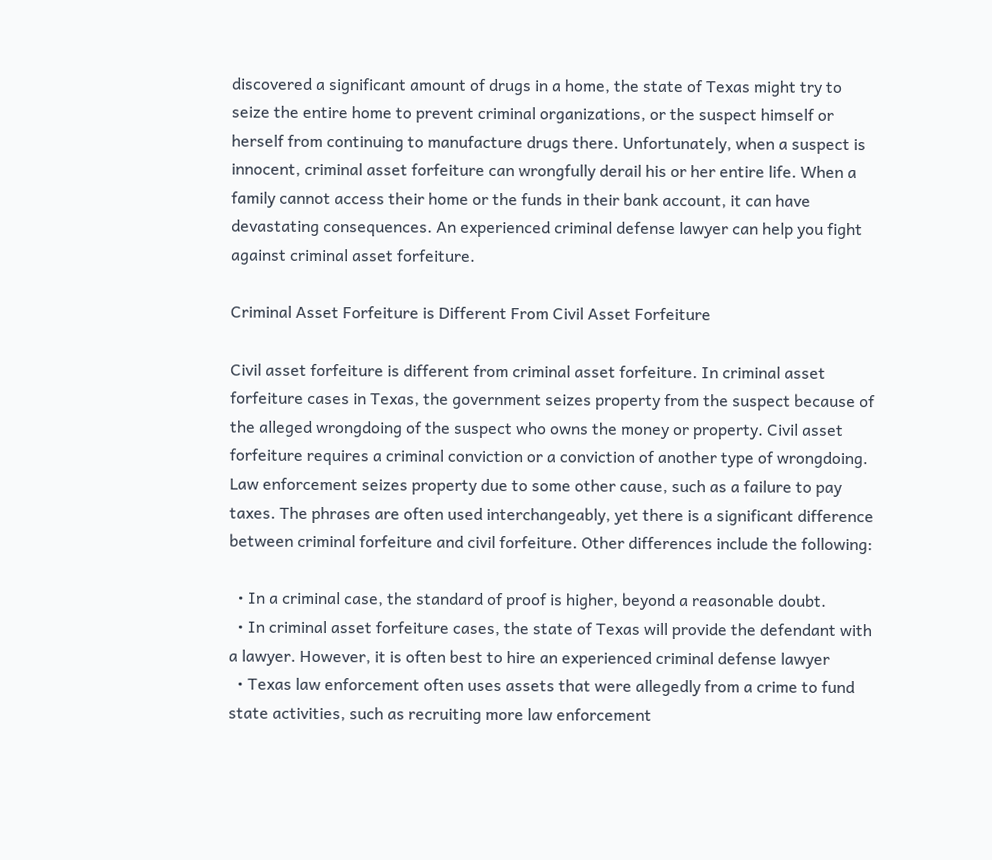discovered a significant amount of drugs in a home, the state of Texas might try to seize the entire home to prevent criminal organizations, or the suspect himself or herself from continuing to manufacture drugs there. Unfortunately, when a suspect is innocent, criminal asset forfeiture can wrongfully derail his or her entire life. When a family cannot access their home or the funds in their bank account, it can have devastating consequences. An experienced criminal defense lawyer can help you fight against criminal asset forfeiture.

Criminal Asset Forfeiture is Different From Civil Asset Forfeiture

Civil asset forfeiture is different from criminal asset forfeiture. In criminal asset forfeiture cases in Texas, the government seizes property from the suspect because of the alleged wrongdoing of the suspect who owns the money or property. Civil asset forfeiture requires a criminal conviction or a conviction of another type of wrongdoing. Law enforcement seizes property due to some other cause, such as a failure to pay taxes. The phrases are often used interchangeably, yet there is a significant difference between criminal forfeiture and civil forfeiture. Other differences include the following:

  • In a criminal case, the standard of proof is higher, beyond a reasonable doubt.
  • In criminal asset forfeiture cases, the state of Texas will provide the defendant with a lawyer. However, it is often best to hire an experienced criminal defense lawyer
  • Texas law enforcement often uses assets that were allegedly from a crime to fund state activities, such as recruiting more law enforcement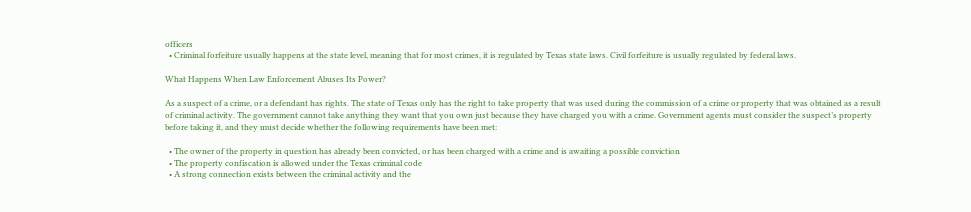officers
  • Criminal forfeiture usually happens at the state level, meaning that for most crimes, it is regulated by Texas state laws. Civil forfeiture is usually regulated by federal laws.

What Happens When Law Enforcement Abuses Its Power?

As a suspect of a crime, or a defendant has rights. The state of Texas only has the right to take property that was used during the commission of a crime or property that was obtained as a result of criminal activity. The government cannot take anything they want that you own just because they have charged you with a crime. Government agents must consider the suspect’s property before taking it, and they must decide whether the following requirements have been met:

  • The owner of the property in question has already been convicted, or has been charged with a crime and is awaiting a possible conviction
  • The property confiscation is allowed under the Texas criminal code
  • A strong connection exists between the criminal activity and the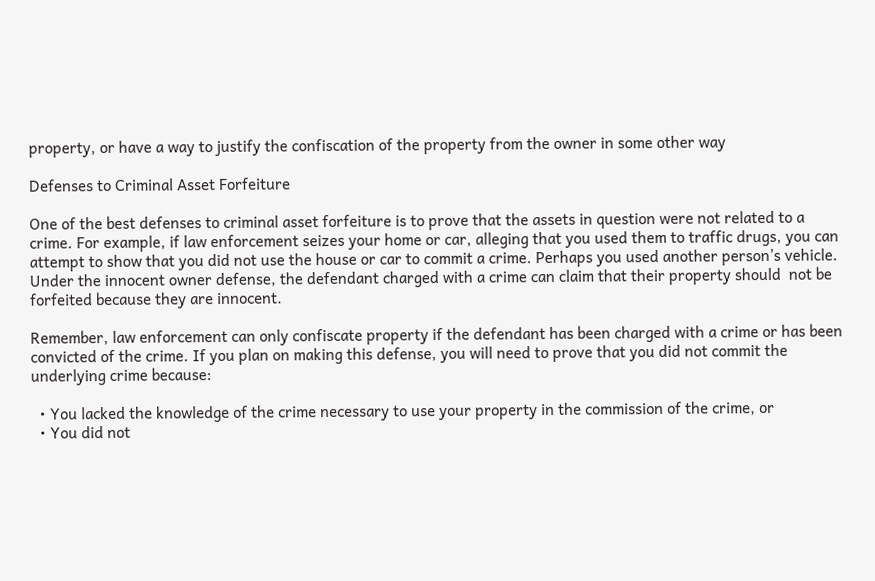property, or have a way to justify the confiscation of the property from the owner in some other way

Defenses to Criminal Asset Forfeiture

One of the best defenses to criminal asset forfeiture is to prove that the assets in question were not related to a crime. For example, if law enforcement seizes your home or car, alleging that you used them to traffic drugs, you can attempt to show that you did not use the house or car to commit a crime. Perhaps you used another person’s vehicle. Under the innocent owner defense, the defendant charged with a crime can claim that their property should  not be forfeited because they are innocent.

Remember, law enforcement can only confiscate property if the defendant has been charged with a crime or has been convicted of the crime. If you plan on making this defense, you will need to prove that you did not commit the underlying crime because:

  • You lacked the knowledge of the crime necessary to use your property in the commission of the crime, or
  • You did not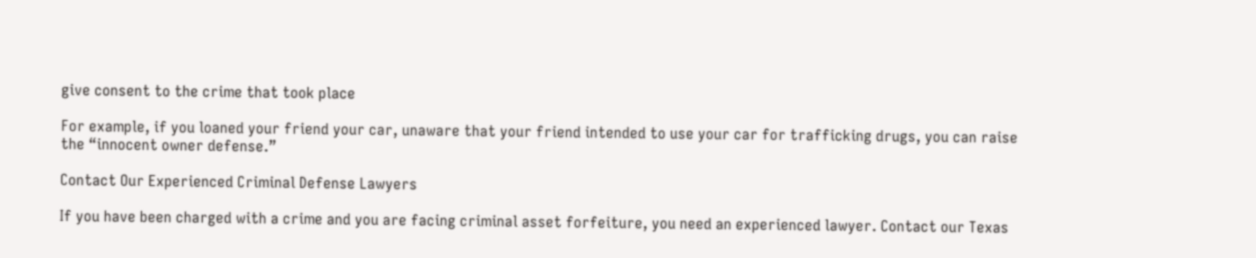give consent to the crime that took place

For example, if you loaned your friend your car, unaware that your friend intended to use your car for trafficking drugs, you can raise the “innocent owner defense.”

Contact Our Experienced Criminal Defense Lawyers

If you have been charged with a crime and you are facing criminal asset forfeiture, you need an experienced lawyer. Contact our Texas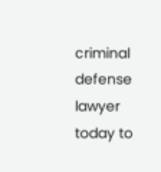criminal defense lawyer today to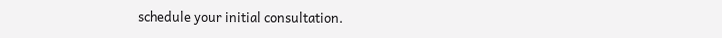schedule your initial consultation.